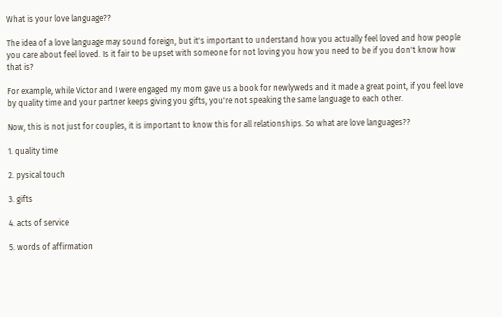What is your love language??

The idea of a love language may sound foreign, but it's important to understand how you actually feel loved and how people you care about feel loved. Is it fair to be upset with someone for not loving you how you need to be if you don't know how that is?

For example, while Victor and I were engaged my mom gave us a book for newlyweds and it made a great point, if you feel love by quality time and your partner keeps giving you gifts, you're not speaking the same language to each other.

Now, this is not just for couples, it is important to know this for all relationships. So what are love languages??

1. quality time

2. pysical touch

3. gifts

4. acts of service

5. words of affirmation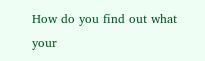How do you find out what your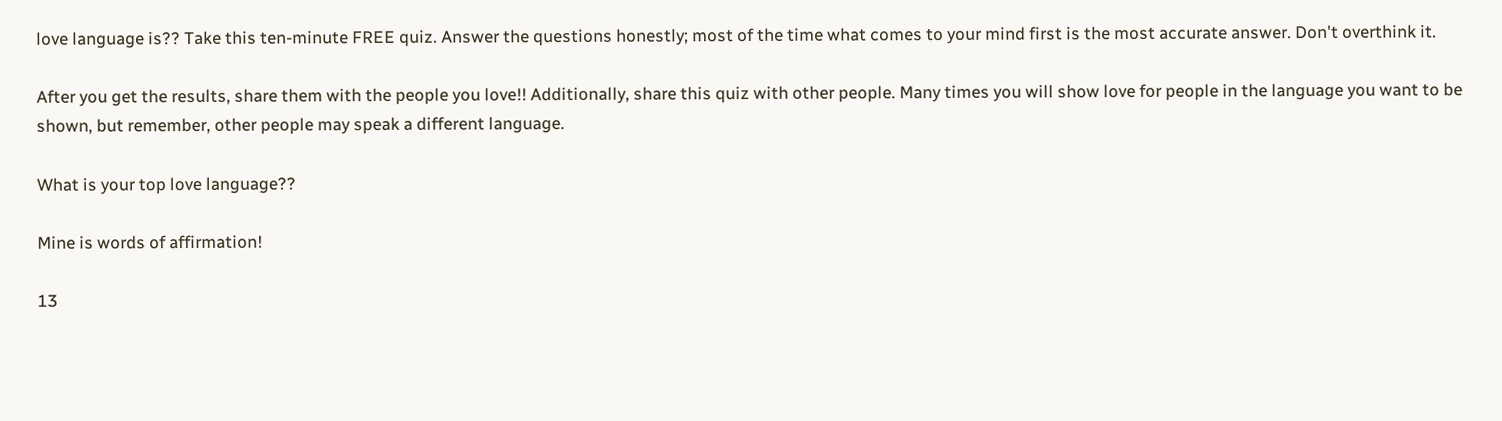love language is?? Take this ten-minute FREE quiz. Answer the questions honestly; most of the time what comes to your mind first is the most accurate answer. Don't overthink it.

After you get the results, share them with the people you love!! Additionally, share this quiz with other people. Many times you will show love for people in the language you want to be shown, but remember, other people may speak a different language.

What is your top love language??

Mine is words of affirmation!

13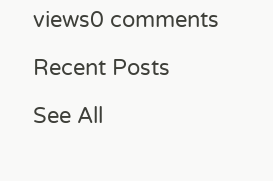views0 comments

Recent Posts

See All